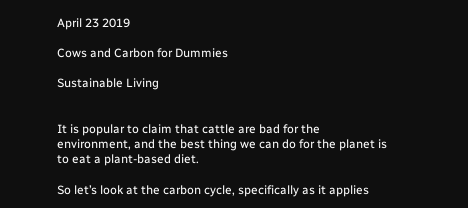April 23 2019

Cows and Carbon for Dummies

Sustainable Living


It is popular to claim that cattle are bad for the environment, and the best thing we can do for the planet is to eat a plant-based diet.

So let’s look at the carbon cycle, specifically as it applies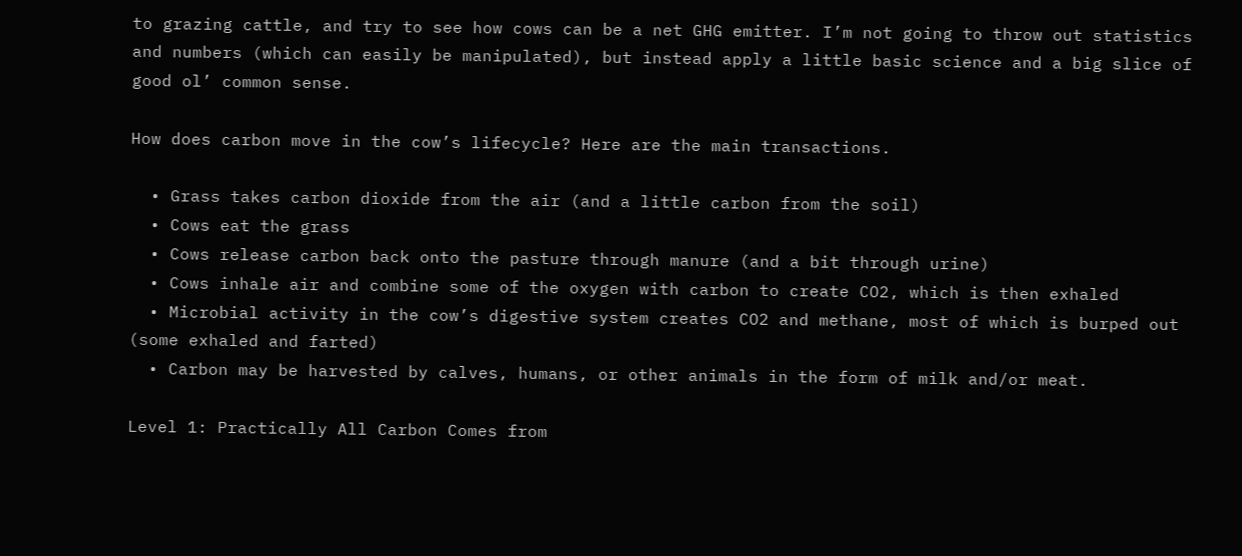to grazing cattle, and try to see how cows can be a net GHG emitter. I’m not going to throw out statistics and numbers (which can easily be manipulated), but instead apply a little basic science and a big slice of good ol’ common sense.

How does carbon move in the cow’s lifecycle? Here are the main transactions.

  • Grass takes carbon dioxide from the air (and a little carbon from the soil)
  • Cows eat the grass
  • Cows release carbon back onto the pasture through manure (and a bit through urine)
  • Cows inhale air and combine some of the oxygen with carbon to create CO2, which is then exhaled
  • Microbial activity in the cow’s digestive system creates CO2 and methane, most of which is burped out (some exhaled and farted)
  • Carbon may be harvested by calves, humans, or other animals in the form of milk and/or meat.

Level 1: Practically All Carbon Comes from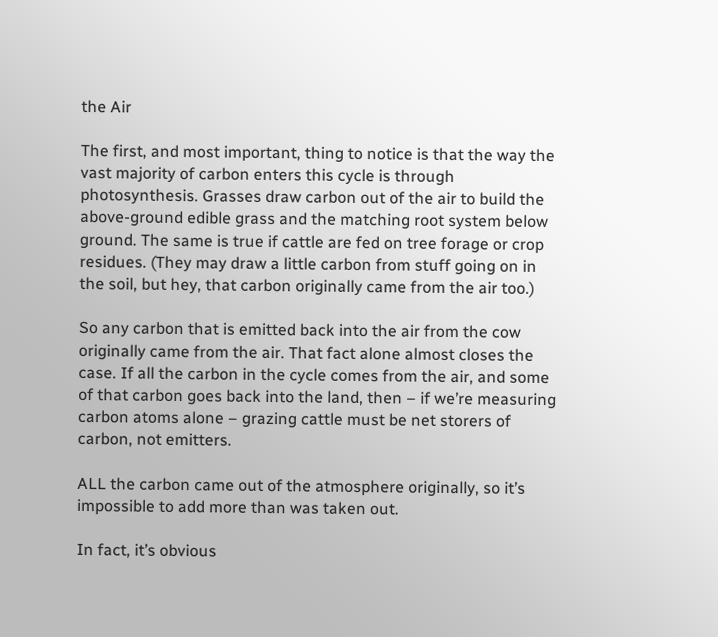the Air

The first, and most important, thing to notice is that the way the vast majority of carbon enters this cycle is through photosynthesis. Grasses draw carbon out of the air to build the above-ground edible grass and the matching root system below ground. The same is true if cattle are fed on tree forage or crop residues. (They may draw a little carbon from stuff going on in the soil, but hey, that carbon originally came from the air too.)

So any carbon that is emitted back into the air from the cow originally came from the air. That fact alone almost closes the case. If all the carbon in the cycle comes from the air, and some of that carbon goes back into the land, then – if we’re measuring carbon atoms alone – grazing cattle must be net storers of carbon, not emitters.

ALL the carbon came out of the atmosphere originally, so it’s impossible to add more than was taken out.

In fact, it’s obvious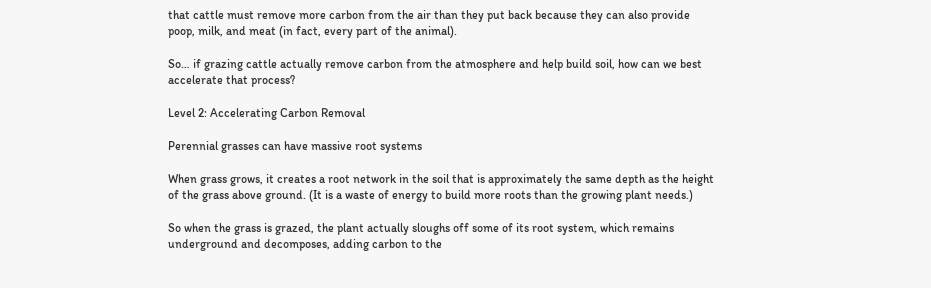that cattle must remove more carbon from the air than they put back because they can also provide poop, milk, and meat (in fact, every part of the animal).

So… if grazing cattle actually remove carbon from the atmosphere and help build soil, how can we best accelerate that process?

Level 2: Accelerating Carbon Removal

Perennial grasses can have massive root systems

When grass grows, it creates a root network in the soil that is approximately the same depth as the height of the grass above ground. (It is a waste of energy to build more roots than the growing plant needs.)

So when the grass is grazed, the plant actually sloughs off some of its root system, which remains underground and decomposes, adding carbon to the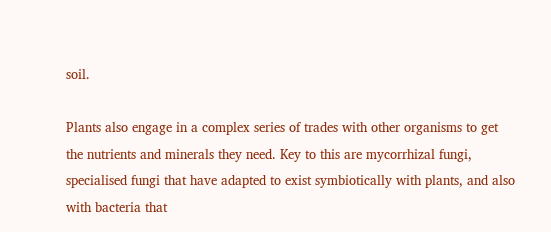soil.

Plants also engage in a complex series of trades with other organisms to get the nutrients and minerals they need. Key to this are mycorrhizal fungi, specialised fungi that have adapted to exist symbiotically with plants, and also with bacteria that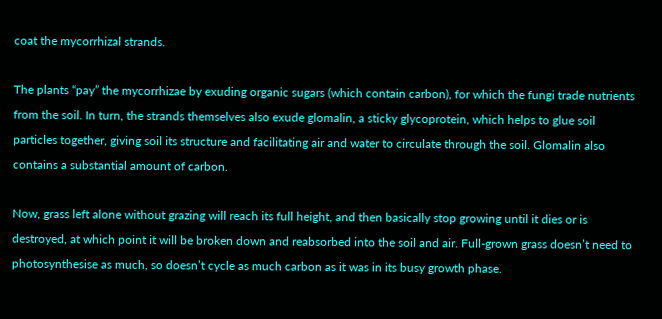coat the mycorrhizal strands.

The plants “pay” the mycorrhizae by exuding organic sugars (which contain carbon), for which the fungi trade nutrients from the soil. In turn, the strands themselves also exude glomalin, a sticky glycoprotein, which helps to glue soil particles together, giving soil its structure and facilitating air and water to circulate through the soil. Glomalin also contains a substantial amount of carbon.

Now, grass left alone without grazing will reach its full height, and then basically stop growing until it dies or is destroyed, at which point it will be broken down and reabsorbed into the soil and air. Full-grown grass doesn’t need to photosynthesise as much, so doesn’t cycle as much carbon as it was in its busy growth phase.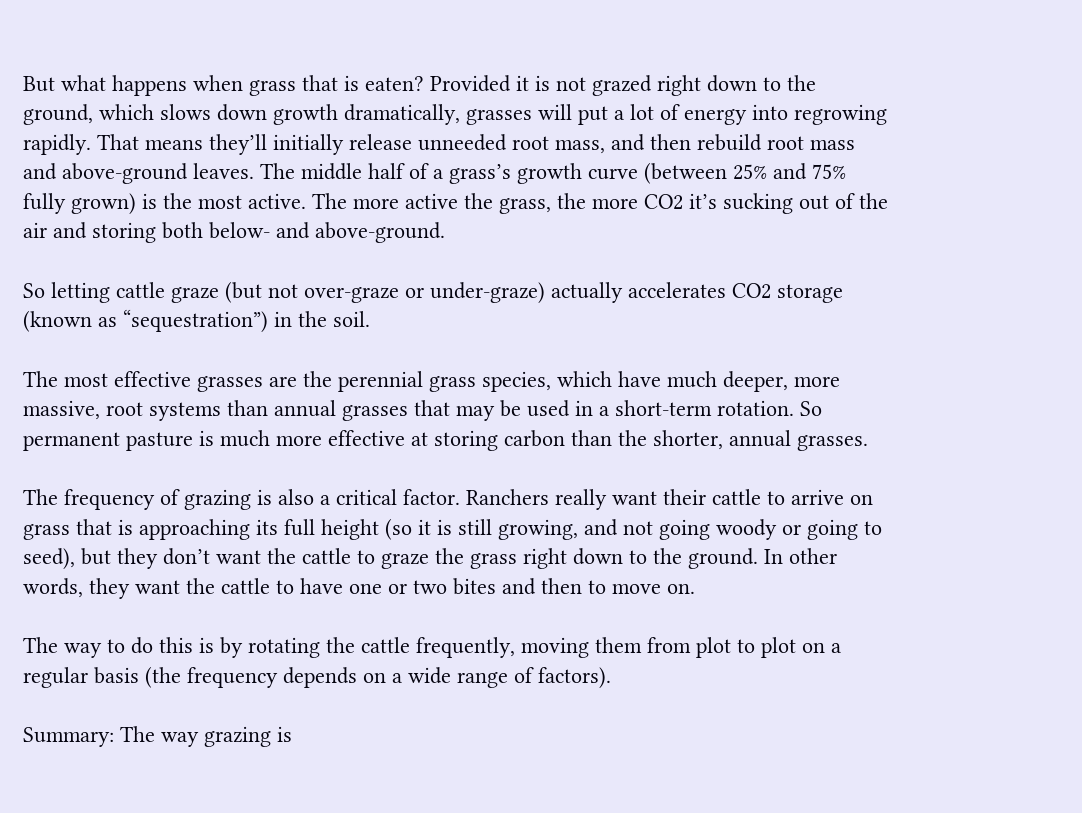But what happens when grass that is eaten? Provided it is not grazed right down to the ground, which slows down growth dramatically, grasses will put a lot of energy into regrowing rapidly. That means they’ll initially release unneeded root mass, and then rebuild root mass and above-ground leaves. The middle half of a grass’s growth curve (between 25% and 75% fully grown) is the most active. The more active the grass, the more CO2 it’s sucking out of the air and storing both below- and above-ground.

So letting cattle graze (but not over-graze or under-graze) actually accelerates CO2 storage (known as “sequestration”) in the soil.

The most effective grasses are the perennial grass species, which have much deeper, more massive, root systems than annual grasses that may be used in a short-term rotation. So permanent pasture is much more effective at storing carbon than the shorter, annual grasses.

The frequency of grazing is also a critical factor. Ranchers really want their cattle to arrive on grass that is approaching its full height (so it is still growing, and not going woody or going to seed), but they don’t want the cattle to graze the grass right down to the ground. In other words, they want the cattle to have one or two bites and then to move on.

The way to do this is by rotating the cattle frequently, moving them from plot to plot on a regular basis (the frequency depends on a wide range of factors).

Summary: The way grazing is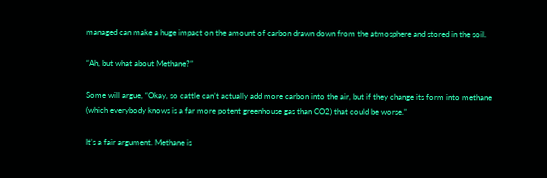managed can make a huge impact on the amount of carbon drawn down from the atmosphere and stored in the soil.

“Ah, but what about Methane?”

Some will argue, “Okay, so cattle can’t actually add more carbon into the air, but if they change its form into methane (which everybody knows is a far more potent greenhouse gas than CO2) that could be worse.”

It’s a fair argument. Methane is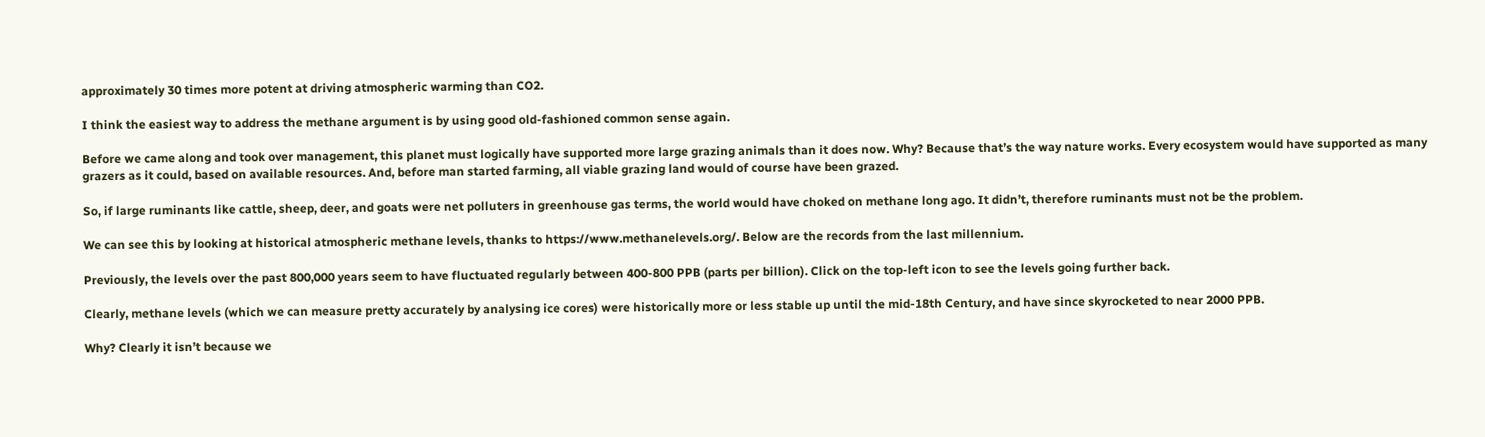approximately 30 times more potent at driving atmospheric warming than CO2.

I think the easiest way to address the methane argument is by using good old-fashioned common sense again.

Before we came along and took over management, this planet must logically have supported more large grazing animals than it does now. Why? Because that’s the way nature works. Every ecosystem would have supported as many grazers as it could, based on available resources. And, before man started farming, all viable grazing land would of course have been grazed.

So, if large ruminants like cattle, sheep, deer, and goats were net polluters in greenhouse gas terms, the world would have choked on methane long ago. It didn’t, therefore ruminants must not be the problem.

We can see this by looking at historical atmospheric methane levels, thanks to https://www.methanelevels.org/. Below are the records from the last millennium.

Previously, the levels over the past 800,000 years seem to have fluctuated regularly between 400-800 PPB (parts per billion). Click on the top-left icon to see the levels going further back.

Clearly, methane levels (which we can measure pretty accurately by analysing ice cores) were historically more or less stable up until the mid-18th Century, and have since skyrocketed to near 2000 PPB.

Why? Clearly it isn’t because we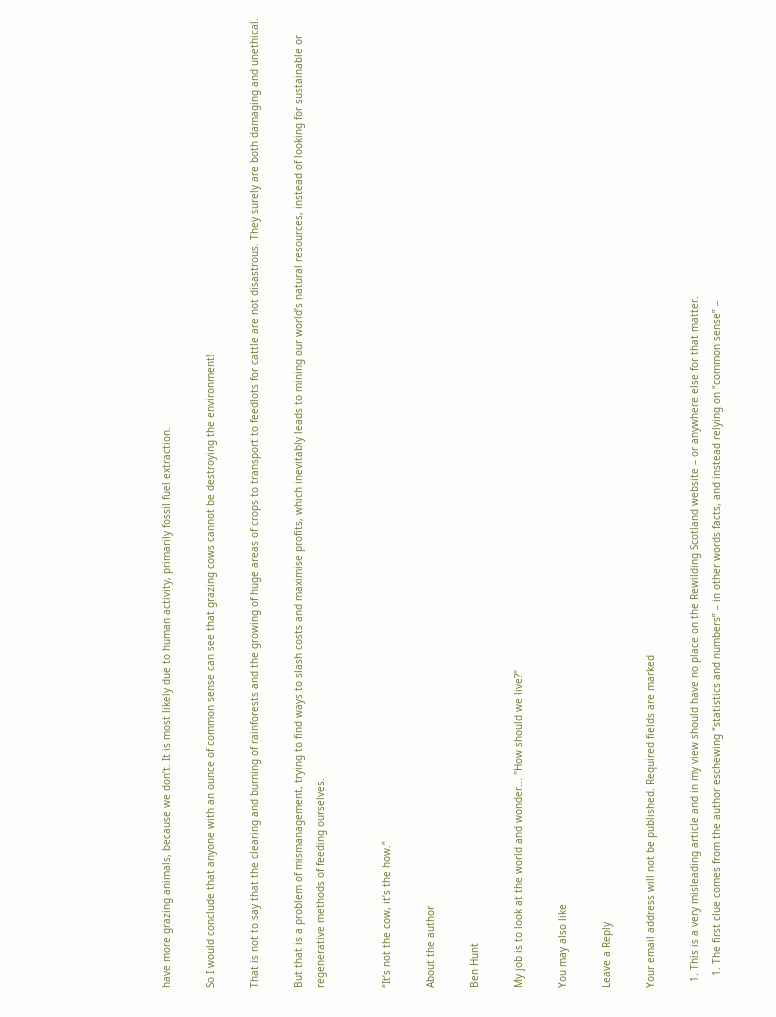have more grazing animals, because we don’t. It is most likely due to human activity, primarily fossil fuel extraction.

So I would conclude that anyone with an ounce of common sense can see that grazing cows cannot be destroying the environment!

That is not to say that the clearing and burning of rainforests and the growing of huge areas of crops to transport to feedlots for cattle are not disastrous. They surely are both damaging and unethical.

But that is a problem of mismanagement, trying to find ways to slash costs and maximise profits, which inevitably leads to mining our world’s natural resources, instead of looking for sustainable or regenerative methods of feeding ourselves.


“It’s not the cow, it’s the how.”

About the author

Ben Hunt

My job is to look at the world and wonder... "How should we live?"

You may also like

Leave a Reply

Your email address will not be published. Required fields are marked

  1. This is a very misleading article and in my view should have no place on the Rewilding Scotland website – or anywhere else for that matter.
    1. The first clue comes from the author eschewing “statistics and numbers” – in other words facts, and instead relying on “common sense” –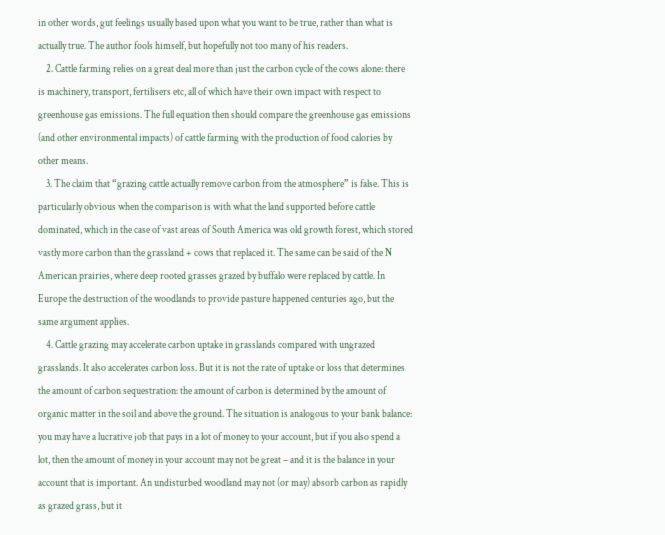in other words, gut feelings usually based upon what you want to be true, rather than what is actually true. The author fools himself, but hopefully not too many of his readers.
    2. Cattle farming relies on a great deal more than just the carbon cycle of the cows alone: there is machinery, transport, fertilisers etc, all of which have their own impact with respect to greenhouse gas emissions. The full equation then should compare the greenhouse gas emissions (and other environmental impacts) of cattle farming with the production of food calories by other means.
    3. The claim that “grazing cattle actually remove carbon from the atmosphere” is false. This is particularly obvious when the comparison is with what the land supported before cattle dominated, which in the case of vast areas of South America was old growth forest, which stored vastly more carbon than the grassland + cows that replaced it. The same can be said of the N American prairies, where deep rooted grasses grazed by buffalo were replaced by cattle. In Europe the destruction of the woodlands to provide pasture happened centuries ago, but the same argument applies.
    4. Cattle grazing may accelerate carbon uptake in grasslands compared with ungrazed grasslands. It also accelerates carbon loss. But it is not the rate of uptake or loss that determines the amount of carbon sequestration: the amount of carbon is determined by the amount of organic matter in the soil and above the ground. The situation is analogous to your bank balance: you may have a lucrative job that pays in a lot of money to your account, but if you also spend a lot, then the amount of money in your account may not be great – and it is the balance in your account that is important. An undisturbed woodland may not (or may) absorb carbon as rapidly as grazed grass, but it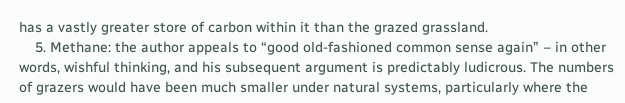has a vastly greater store of carbon within it than the grazed grassland.
    5. Methane: the author appeals to “good old-fashioned common sense again” – in other words, wishful thinking, and his subsequent argument is predictably ludicrous. The numbers of grazers would have been much smaller under natural systems, particularly where the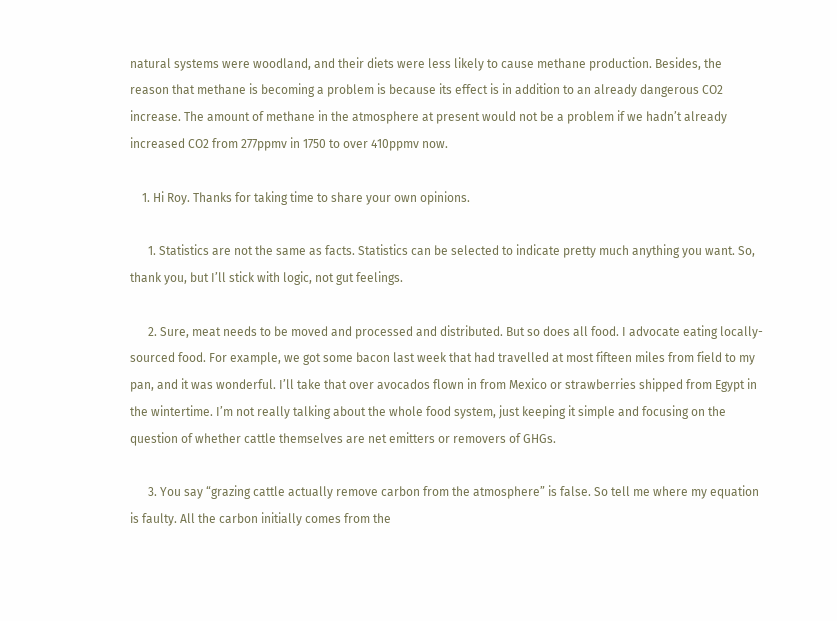natural systems were woodland, and their diets were less likely to cause methane production. Besides, the reason that methane is becoming a problem is because its effect is in addition to an already dangerous CO2 increase. The amount of methane in the atmosphere at present would not be a problem if we hadn’t already increased CO2 from 277ppmv in 1750 to over 410ppmv now.

    1. Hi Roy. Thanks for taking time to share your own opinions.

      1. Statistics are not the same as facts. Statistics can be selected to indicate pretty much anything you want. So, thank you, but I’ll stick with logic, not gut feelings.

      2. Sure, meat needs to be moved and processed and distributed. But so does all food. I advocate eating locally-sourced food. For example, we got some bacon last week that had travelled at most fifteen miles from field to my pan, and it was wonderful. I’ll take that over avocados flown in from Mexico or strawberries shipped from Egypt in the wintertime. I’m not really talking about the whole food system, just keeping it simple and focusing on the question of whether cattle themselves are net emitters or removers of GHGs.

      3. You say “grazing cattle actually remove carbon from the atmosphere” is false. So tell me where my equation is faulty. All the carbon initially comes from the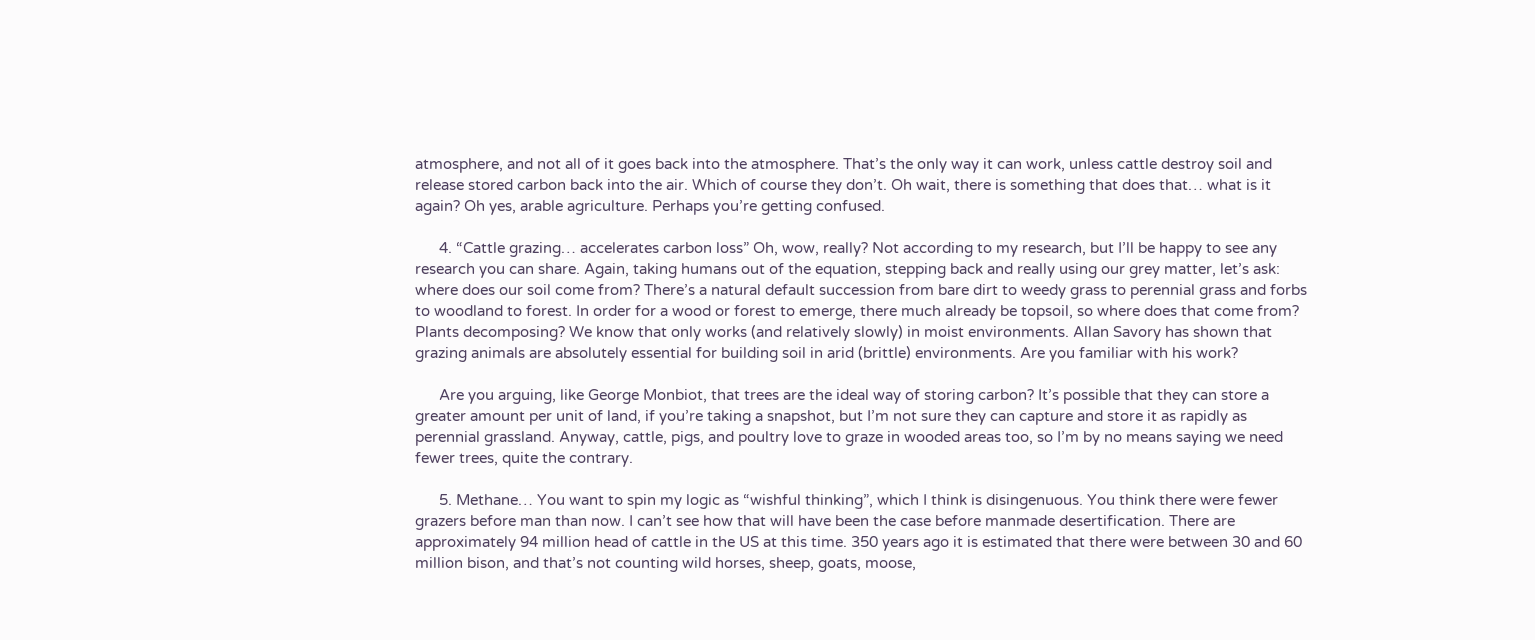atmosphere, and not all of it goes back into the atmosphere. That’s the only way it can work, unless cattle destroy soil and release stored carbon back into the air. Which of course they don’t. Oh wait, there is something that does that… what is it again? Oh yes, arable agriculture. Perhaps you’re getting confused.

      4. “Cattle grazing… accelerates carbon loss” Oh, wow, really? Not according to my research, but I’ll be happy to see any research you can share. Again, taking humans out of the equation, stepping back and really using our grey matter, let’s ask: where does our soil come from? There’s a natural default succession from bare dirt to weedy grass to perennial grass and forbs to woodland to forest. In order for a wood or forest to emerge, there much already be topsoil, so where does that come from? Plants decomposing? We know that only works (and relatively slowly) in moist environments. Allan Savory has shown that grazing animals are absolutely essential for building soil in arid (brittle) environments. Are you familiar with his work?

      Are you arguing, like George Monbiot, that trees are the ideal way of storing carbon? It’s possible that they can store a greater amount per unit of land, if you’re taking a snapshot, but I’m not sure they can capture and store it as rapidly as perennial grassland. Anyway, cattle, pigs, and poultry love to graze in wooded areas too, so I’m by no means saying we need fewer trees, quite the contrary.

      5. Methane… You want to spin my logic as “wishful thinking”, which I think is disingenuous. You think there were fewer grazers before man than now. I can’t see how that will have been the case before manmade desertification. There are approximately 94 million head of cattle in the US at this time. 350 years ago it is estimated that there were between 30 and 60 million bison, and that’s not counting wild horses, sheep, goats, moose,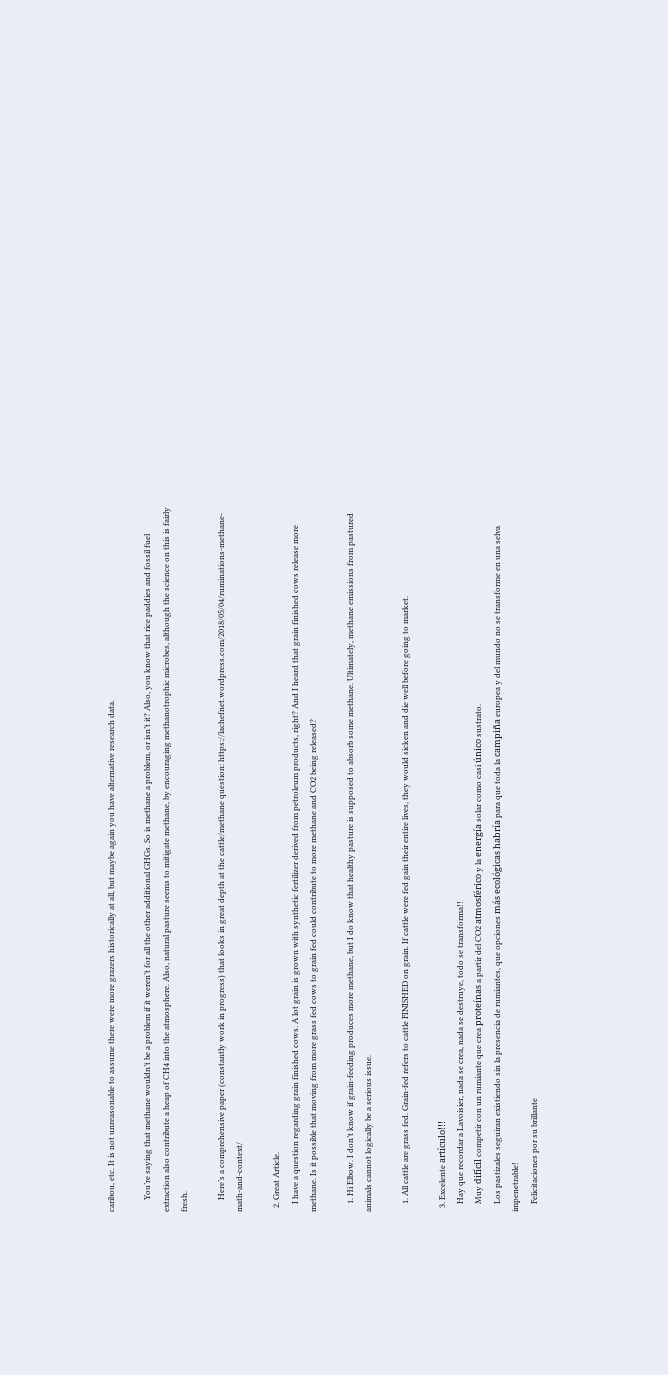caribou, etc. It is not unreasonable to assume there were more grazers historically at all, but maybe again you have alternative research data.

      You’re saying that methane wouldn’t be a problem if it weren’t for all the other additional GHGs. So is methane a problem, or isn’t it? Also, you know that rice paddies and fossil fuel extraction also contribute a heap of CH4 into the atmosphere. Also, natural pasture seems to mitigate methane, by encouraging methanotrophic microbes, although the science on this is fairly fresh.

      Here’s a comprehensive paper (constantly work in progress) that looks in great depth at the cattle/methane question: https://lachefnet.wordpress.com/2018/05/04/ruminations-methane-math-and-context/

  2. Great Article.
    I have a question regarding grain finished cows. A lot grain is grown with synthetic fertilizer derived from petroleum products, right? And I heard that grain finished cows release more methane. Is it possible that moving from more grass fed cows to grain fed could contribute to more methane and CO2 being released?

    1. Hi Elbow. I don’t know if grain-feeding produces more methane, but I do know that healthy pasture is supposed to absorb some methane. Ultimately, methane emissions from pastured animals cannot logically be a serious issue.

    1. All cattle are grass fed. Grain-fed refers to cattle FINISHED on grain. If cattle were fed gain their entire lives, they would sicken and die well before going to market.

  3. Excelente artículo!!!
    Hay que recordar a Lavoisier, nada se crea, nada se destruye, todo se transforma!!
    Muy difícil competir con un rumiante que crea proteínas a partir del CO2 atmosférico y la energía solar como casi único sustrato.
    Los pastizales seguiran existiendo sin la presencia de rumiantes, que opciones más ecológicas habría para que toda la campiña europea y del mundo no se transforme en una selva impenetrable!
    Felicitaciones por su brillante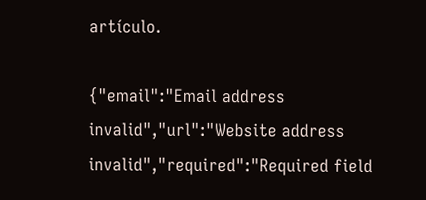artículo.

{"email":"Email address invalid","url":"Website address invalid","required":"Required field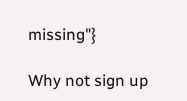missing"}

Why not sign up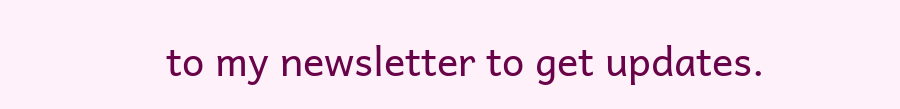to my newsletter to get updates.